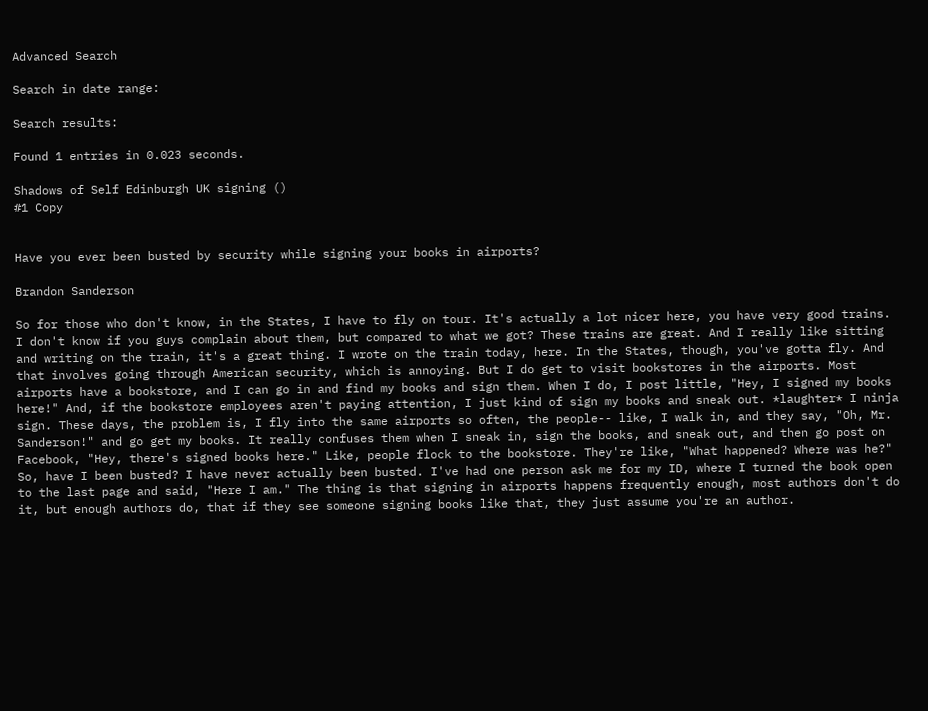Advanced Search

Search in date range:

Search results:

Found 1 entries in 0.023 seconds.

Shadows of Self Edinburgh UK signing ()
#1 Copy


Have you ever been busted by security while signing your books in airports?

Brandon Sanderson

So for those who don't know, in the States, I have to fly on tour. It's actually a lot nicer here, you have very good trains. I don't know if you guys complain about them, but compared to what we got? These trains are great. And I really like sitting and writing on the train, it's a great thing. I wrote on the train today, here. In the States, though, you've gotta fly. And that involves going through American security, which is annoying. But I do get to visit bookstores in the airports. Most airports have a bookstore, and I can go in and find my books and sign them. When I do, I post little, "Hey, I signed my books here!" And, if the bookstore employees aren't paying attention, I just kind of sign my books and sneak out. *laughter* I ninja sign. These days, the problem is, I fly into the same airports so often, the people-- like, I walk in, and they say, "Oh, Mr. Sanderson!" and go get my books. It really confuses them when I sneak in, sign the books, and sneak out, and then go post on Facebook, "Hey, there's signed books here." Like, people flock to the bookstore. They're like, "What happened? Where was he?" So, have I been busted? I have never actually been busted. I've had one person ask me for my ID, where I turned the book open to the last page and said, "Here I am." The thing is that signing in airports happens frequently enough, most authors don't do it, but enough authors do, that if they see someone signing books like that, they just assume you're an author.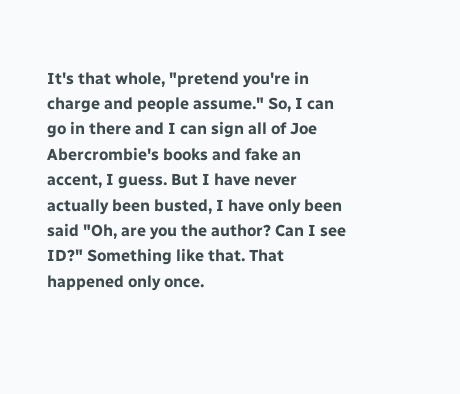It's that whole, "pretend you're in charge and people assume." So, I can go in there and I can sign all of Joe Abercrombie's books and fake an accent, I guess. But I have never actually been busted, I have only been said "Oh, are you the author? Can I see ID?" Something like that. That happened only once.